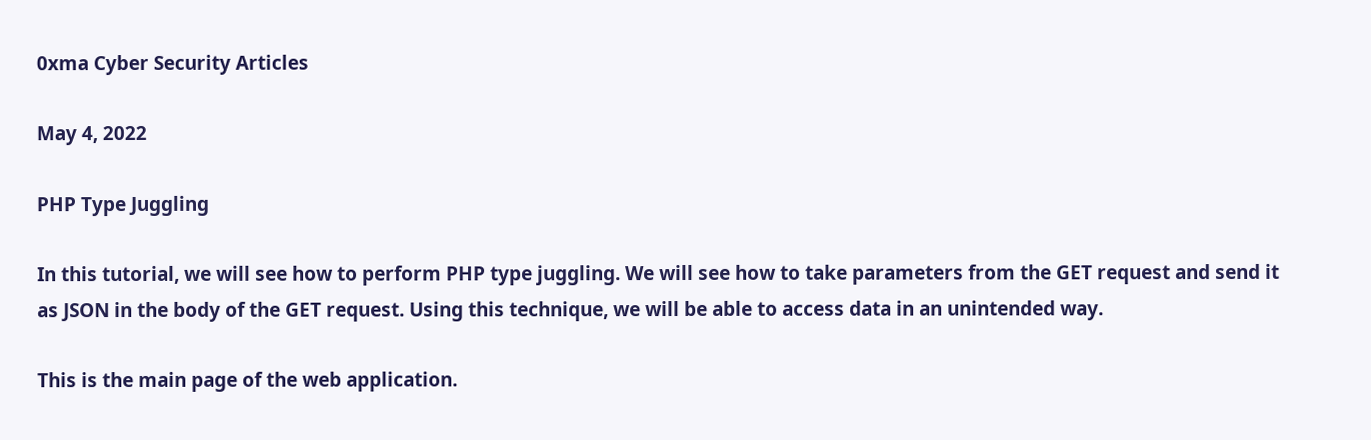0xma Cyber Security Articles

May 4, 2022

PHP Type Juggling

In this tutorial, we will see how to perform PHP type juggling. We will see how to take parameters from the GET request and send it as JSON in the body of the GET request. Using this technique, we will be able to access data in an unintended way.

This is the main page of the web application.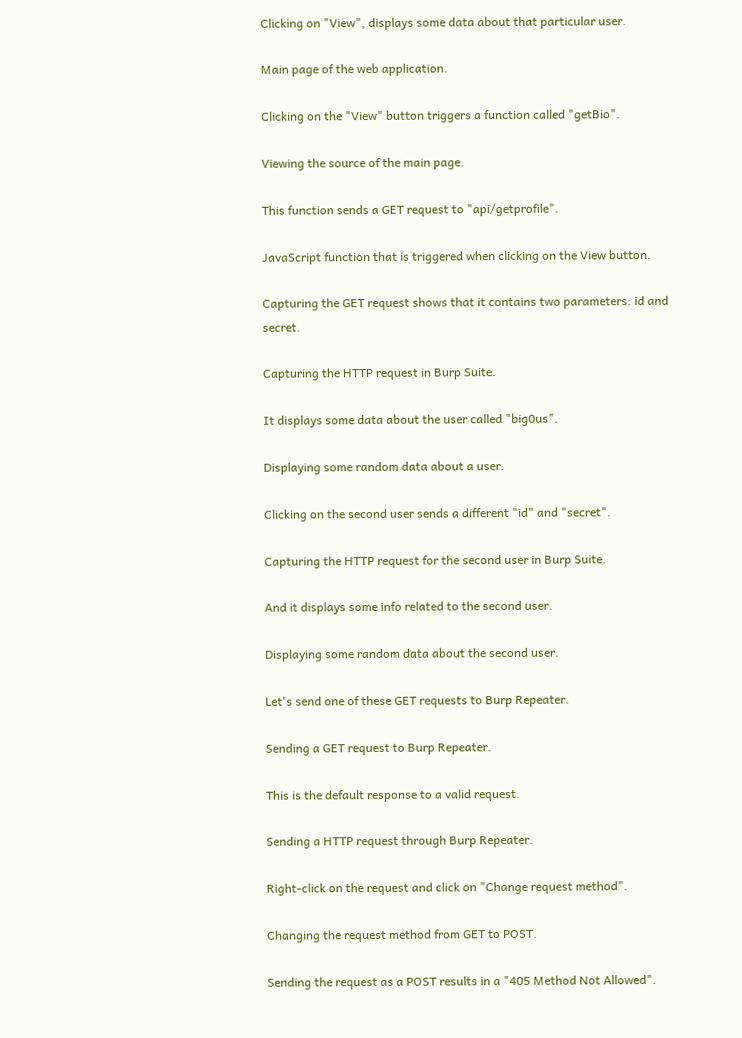Clicking on "View", displays some data about that particular user.

Main page of the web application.

Clicking on the "View" button triggers a function called "getBio".

Viewing the source of the main page.

This function sends a GET request to "api/getprofile".

JavaScript function that is triggered when clicking on the View button.

Capturing the GET request shows that it contains two parameters: id and secret.

Capturing the HTTP request in Burp Suite.

It displays some data about the user called "big0us".

Displaying some random data about a user.

Clicking on the second user sends a different "id" and "secret".

Capturing the HTTP request for the second user in Burp Suite.

And it displays some info related to the second user.

Displaying some random data about the second user.

Let's send one of these GET requests to Burp Repeater.

Sending a GET request to Burp Repeater.

This is the default response to a valid request.

Sending a HTTP request through Burp Repeater.

Right-click on the request and click on "Change request method".

Changing the request method from GET to POST.

Sending the request as a POST results in a "405 Method Not Allowed".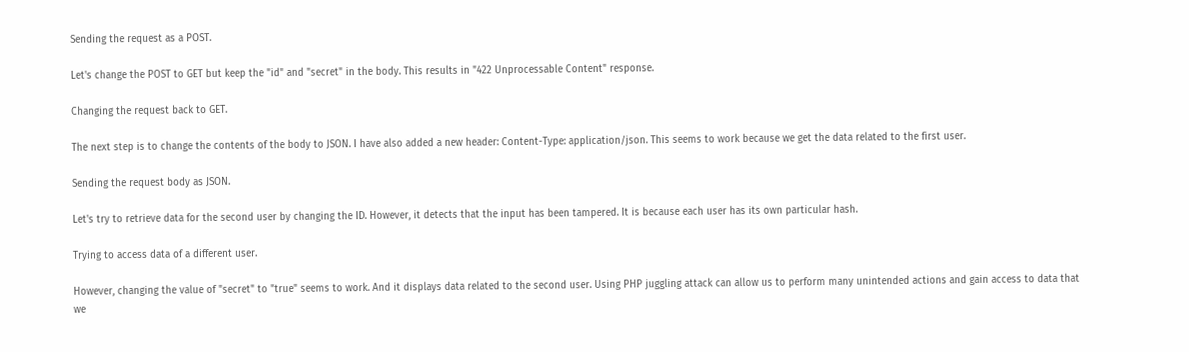Sending the request as a POST.

Let's change the POST to GET but keep the "id" and "secret" in the body. This results in "422 Unprocessable Content" response.

Changing the request back to GET.

The next step is to change the contents of the body to JSON. I have also added a new header: Content-Type: application/json. This seems to work because we get the data related to the first user.

Sending the request body as JSON.

Let's try to retrieve data for the second user by changing the ID. However, it detects that the input has been tampered. It is because each user has its own particular hash.

Trying to access data of a different user.

However, changing the value of "secret" to "true" seems to work. And it displays data related to the second user. Using PHP juggling attack can allow us to perform many unintended actions and gain access to data that we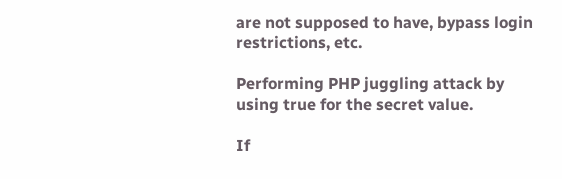are not supposed to have, bypass login restrictions, etc.

Performing PHP juggling attack by using true for the secret value.

If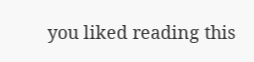you liked reading this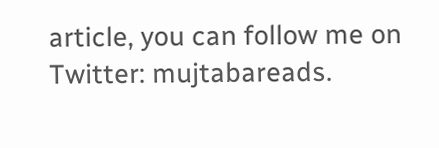article, you can follow me on Twitter: mujtabareads.